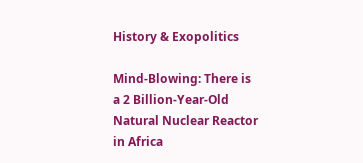History & Exopolitics

Mind-Blowing: There is a 2 Billion-Year-Old Natural Nuclear Reactor in Africa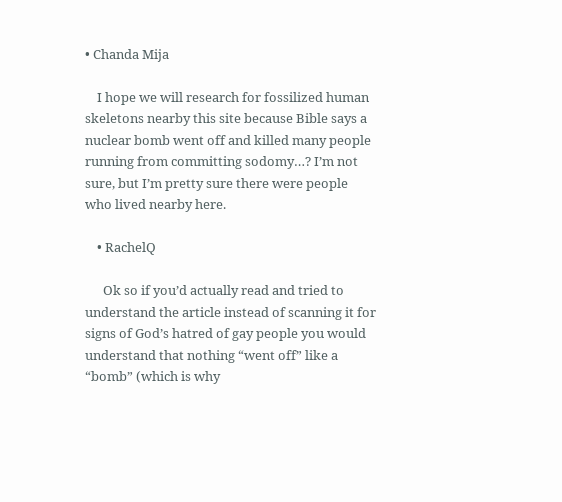• Chanda Mija

    I hope we will research for fossilized human skeletons nearby this site because Bible says a nuclear bomb went off and killed many people running from committing sodomy…? I’m not sure, but I’m pretty sure there were people who lived nearby here.

    • RachelQ

      Ok so if you’d actually read and tried to understand the article instead of scanning it for signs of God’s hatred of gay people you would understand that nothing “went off” like a “bomb” (which is why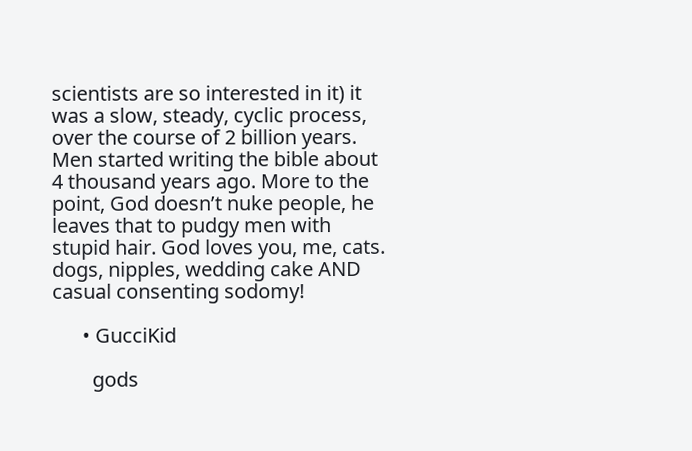scientists are so interested in it) it was a slow, steady, cyclic process, over the course of 2 billion years. Men started writing the bible about 4 thousand years ago. More to the point, God doesn’t nuke people, he leaves that to pudgy men with stupid hair. God loves you, me, cats. dogs, nipples, wedding cake AND casual consenting sodomy!

      • GucciKid

        gods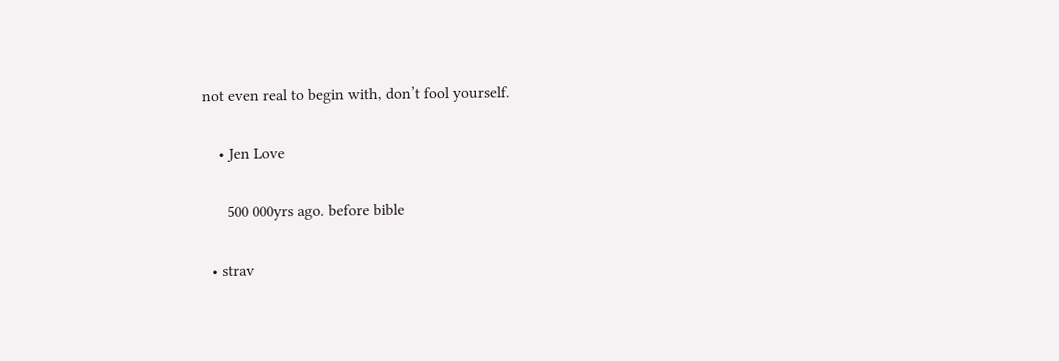not even real to begin with, don’t fool yourself.

    • Jen Love

      500 000yrs ago. before bible

  • strav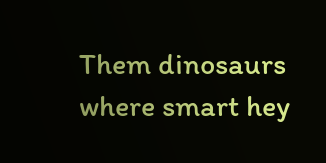Them dinosaurs where smart hey